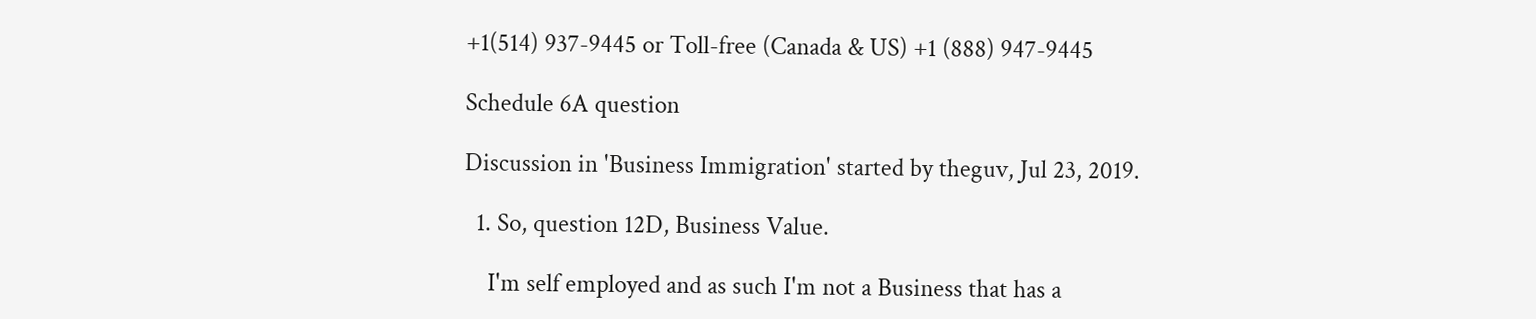+1(514) 937-9445 or Toll-free (Canada & US) +1 (888) 947-9445

Schedule 6A question

Discussion in 'Business Immigration' started by theguv, Jul 23, 2019.

  1. So, question 12D, Business Value.

    I'm self employed and as such I'm not a Business that has a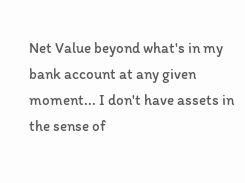Net Value beyond what's in my bank account at any given moment... I don't have assets in the sense of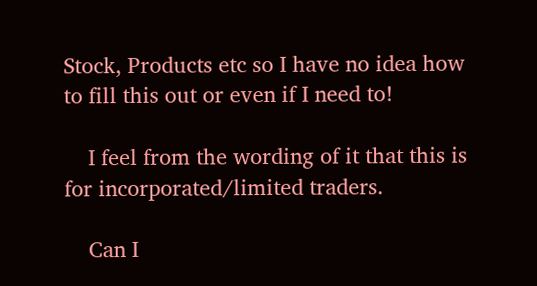Stock, Products etc so I have no idea how to fill this out or even if I need to!

    I feel from the wording of it that this is for incorporated/limited traders.

    Can I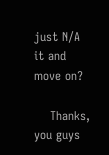just N/A it and move on?

    Thanks, you guys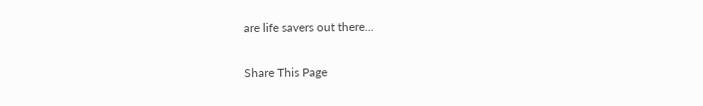are life savers out there...

Share This Page